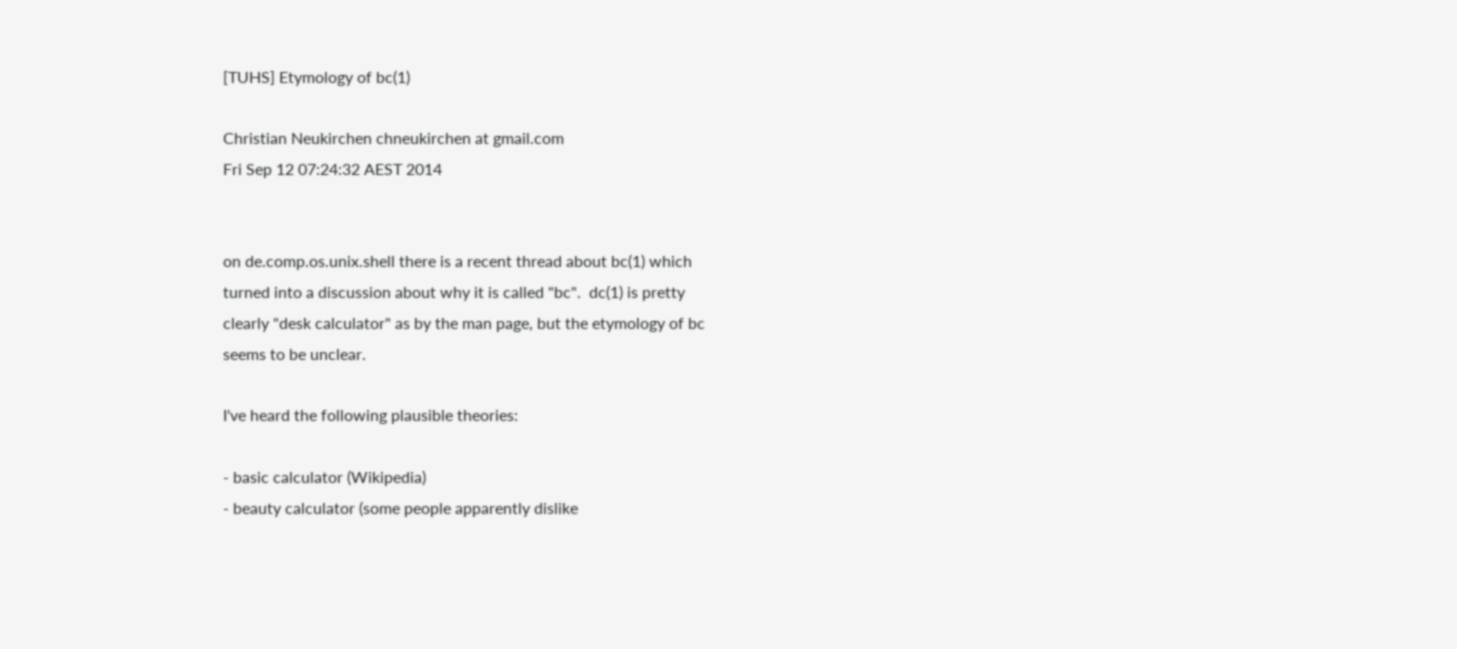[TUHS] Etymology of bc(1)

Christian Neukirchen chneukirchen at gmail.com
Fri Sep 12 07:24:32 AEST 2014


on de.comp.os.unix.shell there is a recent thread about bc(1) which
turned into a discussion about why it is called "bc".  dc(1) is pretty
clearly "desk calculator" as by the man page, but the etymology of bc
seems to be unclear.

I've heard the following plausible theories:

- basic calculator (Wikipedia)
- beauty calculator (some people apparently dislike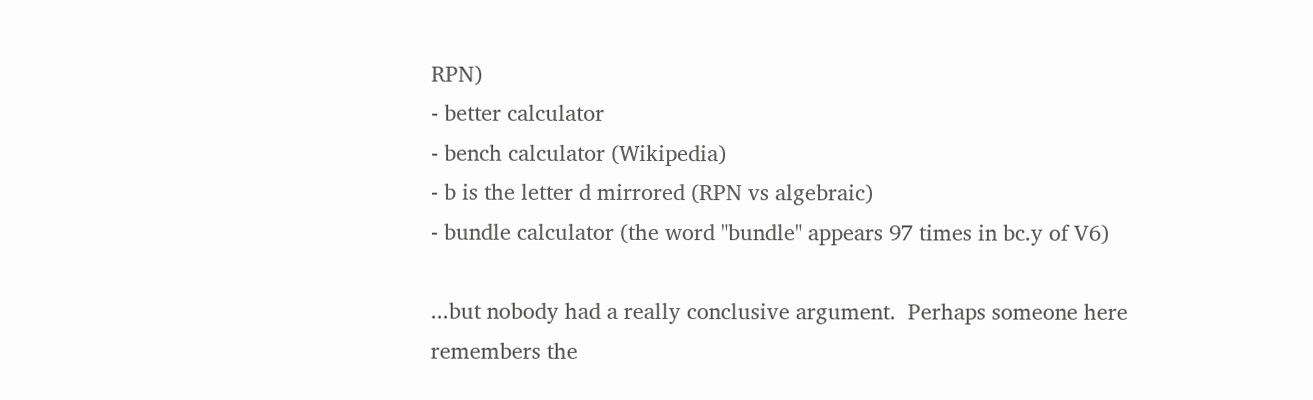RPN)
- better calculator
- bench calculator (Wikipedia)
- b is the letter d mirrored (RPN vs algebraic)
- bundle calculator (the word "bundle" appears 97 times in bc.y of V6)

...but nobody had a really conclusive argument.  Perhaps someone here
remembers the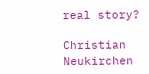real story?

Christian Neukirchen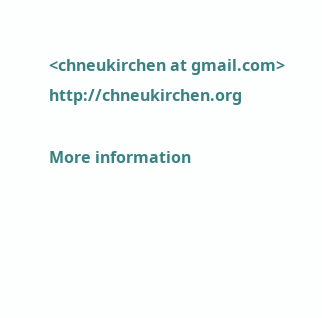<chneukirchen at gmail.com>  http://chneukirchen.org

More information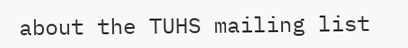about the TUHS mailing list